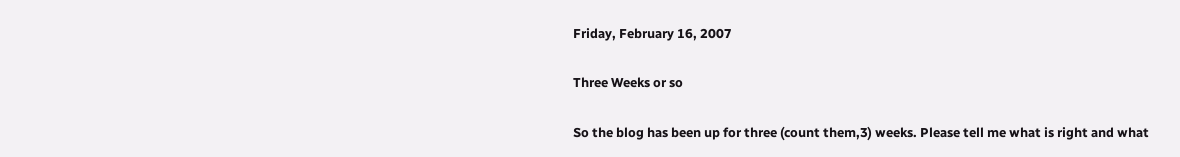Friday, February 16, 2007

Three Weeks or so

So the blog has been up for three (count them,3) weeks. Please tell me what is right and what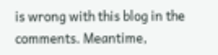is wrong with this blog in the comments. Meantime,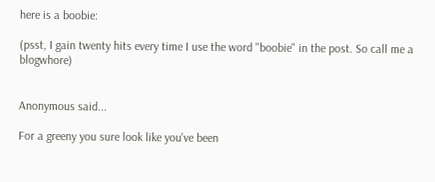here is a boobie:

(psst, I gain twenty hits every time I use the word "boobie" in the post. So call me a blogwhore)


Anonymous said...

For a greeny you sure look like you've been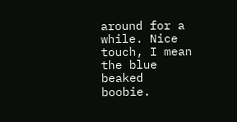around for a while. Nice touch, I mean the blue beaked boobie.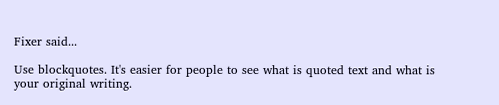Fixer said...

Use blockquotes. It's easier for people to see what is quoted text and what is your original writing.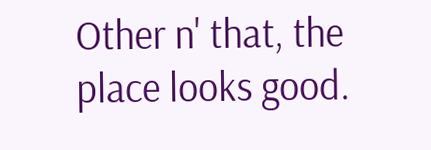Other n' that, the place looks good.